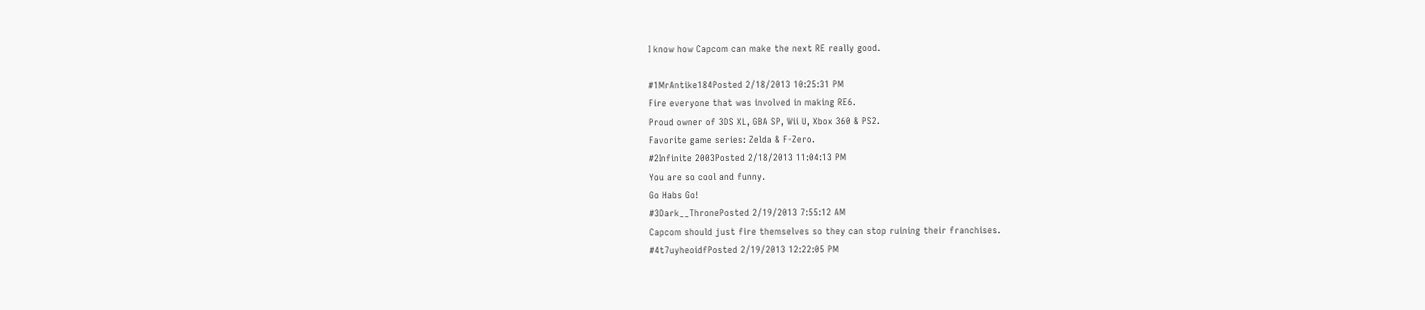I know how Capcom can make the next RE really good.

#1MrAntike184Posted 2/18/2013 10:25:31 PM
Fire everyone that was involved in making RE6.
Proud owner of 3DS XL, GBA SP, Wii U, Xbox 360 & PS2.
Favorite game series: Zelda & F-Zero.
#2Infinite 2003Posted 2/18/2013 11:04:13 PM
You are so cool and funny.
Go Habs Go!
#3Dark__ThronePosted 2/19/2013 7:55:12 AM
Capcom should just fire themselves so they can stop ruining their franchises.
#4t7uyheoidfPosted 2/19/2013 12:22:05 PM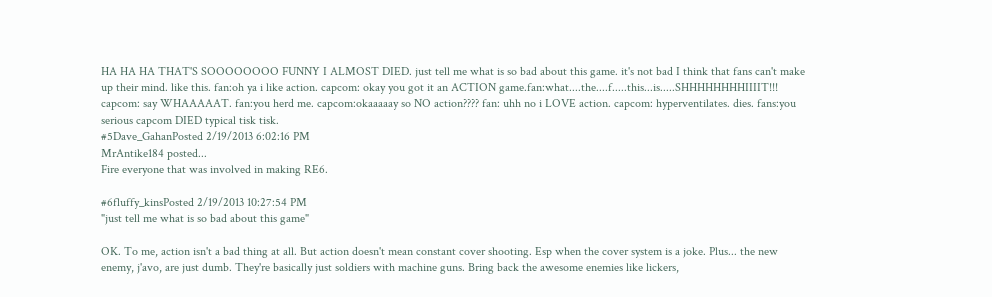HA HA HA THAT'S SOOOOOOOO FUNNY I ALMOST DIED. just tell me what is so bad about this game. it's not bad I think that fans can't make up their mind. like this. fan:oh ya i like action. capcom: okay you got it an ACTION game.fan:what....the....f.....this...is.....SHHHHHHHHIIIIT!!! capcom: say WHAAAAAT. fan:you herd me. capcom:okaaaaay so NO action???? fan: uhh no i LOVE action. capcom: hyperventilates. dies. fans:you serious capcom DIED typical tisk tisk.
#5Dave_GahanPosted 2/19/2013 6:02:16 PM
MrAntike184 posted...
Fire everyone that was involved in making RE6.

#6fluffy_kinsPosted 2/19/2013 10:27:54 PM
"just tell me what is so bad about this game"

OK. To me, action isn't a bad thing at all. But action doesn't mean constant cover shooting. Esp when the cover system is a joke. Plus... the new enemy, j'avo, are just dumb. They're basically just soldiers with machine guns. Bring back the awesome enemies like lickers,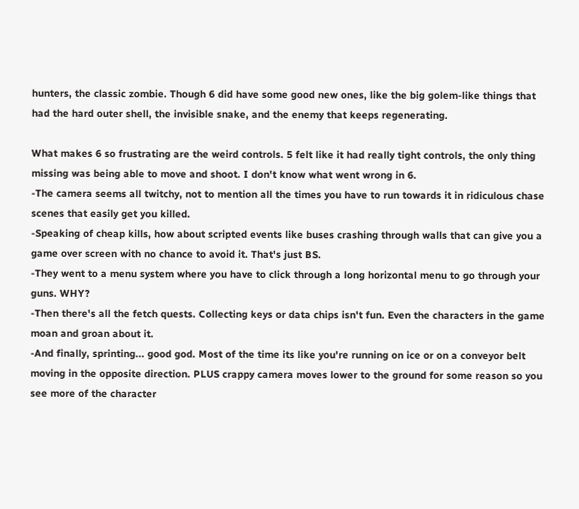hunters, the classic zombie. Though 6 did have some good new ones, like the big golem-like things that had the hard outer shell, the invisible snake, and the enemy that keeps regenerating.

What makes 6 so frustrating are the weird controls. 5 felt like it had really tight controls, the only thing missing was being able to move and shoot. I don't know what went wrong in 6.
-The camera seems all twitchy, not to mention all the times you have to run towards it in ridiculous chase scenes that easily get you killed.
-Speaking of cheap kills, how about scripted events like buses crashing through walls that can give you a game over screen with no chance to avoid it. That's just BS.
-They went to a menu system where you have to click through a long horizontal menu to go through your guns. WHY?
-Then there's all the fetch quests. Collecting keys or data chips isn't fun. Even the characters in the game moan and groan about it.
-And finally, sprinting... good god. Most of the time its like you're running on ice or on a conveyor belt moving in the opposite direction. PLUS crappy camera moves lower to the ground for some reason so you see more of the character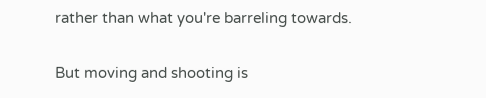rather than what you're barreling towards.

But moving and shooting is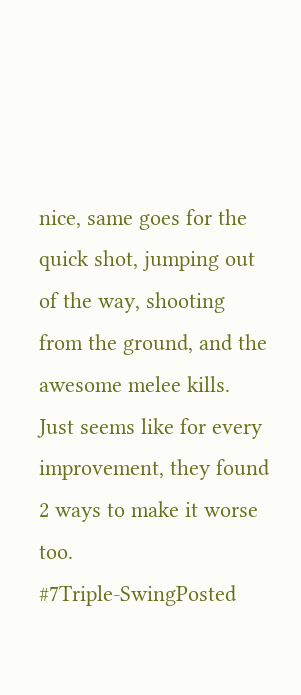nice, same goes for the quick shot, jumping out of the way, shooting from the ground, and the awesome melee kills. Just seems like for every improvement, they found 2 ways to make it worse too.
#7Triple-SwingPosted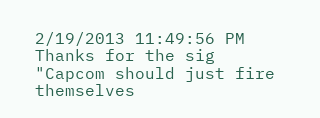2/19/2013 11:49:56 PM
Thanks for the sig
"Capcom should just fire themselves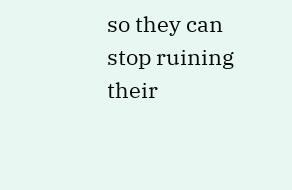so they can stop ruining their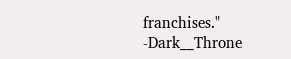franchises." -Dark__Throne